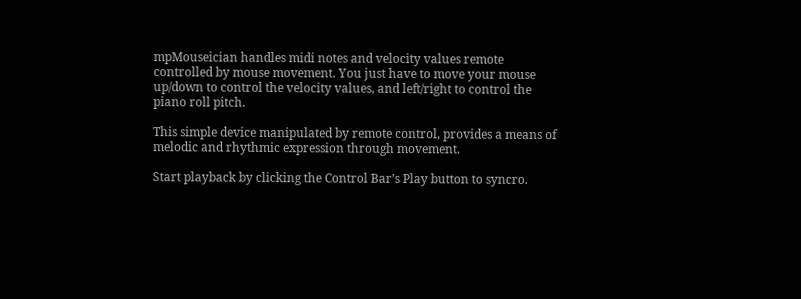mpMouseician handles midi notes and velocity values remote controlled by mouse movement. You just have to move your mouse up/down to control the velocity values, and left/right to control the piano roll pitch.

This simple device manipulated by remote control, provides a means of melodic and rhythmic expression through movement.

Start playback by clicking the Control Bar’s Play button to syncro.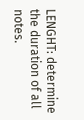LENGHT: determine the duration of all notes.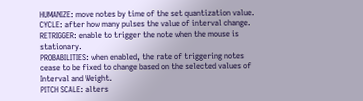HUMANIZE: move notes by time of the set quantization value.
CYCLE: after how many pulses the value of interval change.
RETRIGGER: enable to trigger the note when the mouse is stationary.
PROBABILITIES: when enabled, the rate of triggering notes cease to be fixed to change based on the selected values of Interval and Weight.
PITCH SCALE: alters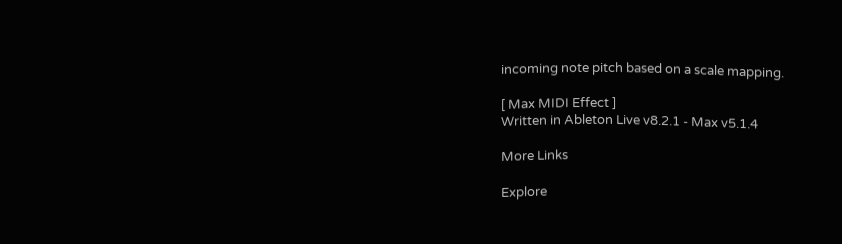incoming note pitch based on a scale mapping.

[ Max MIDI Effect ]
Written in Ableton Live v8.2.1 - Max v5.1.4

More Links

Explore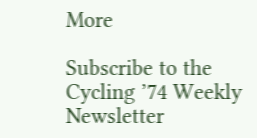More

Subscribe to the Cycling ’74 Weekly Newsletter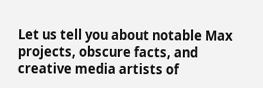Let us tell you about notable Max projects, obscure facts, and creative media artists of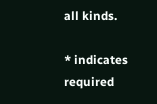all kinds.

* indicates required